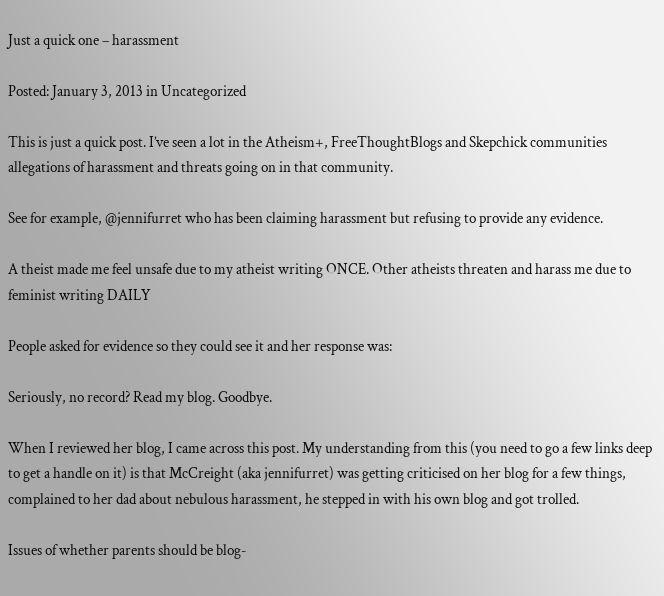Just a quick one – harassment

Posted: January 3, 2013 in Uncategorized

This is just a quick post. I’ve seen a lot in the Atheism+, FreeThoughtBlogs and Skepchick communities allegations of harassment and threats going on in that community.

See for example, @jennifurret who has been claiming harassment but refusing to provide any evidence.

A theist made me feel unsafe due to my atheist writing ONCE. Other atheists threaten and harass me due to feminist writing DAILY

People asked for evidence so they could see it and her response was:

Seriously, no record? Read my blog. Goodbye.

When I reviewed her blog, I came across this post. My understanding from this (you need to go a few links deep to get a handle on it) is that McCreight (aka jennifurret) was getting criticised on her blog for a few things, complained to her dad about nebulous harassment, he stepped in with his own blog and got trolled.

Issues of whether parents should be blog-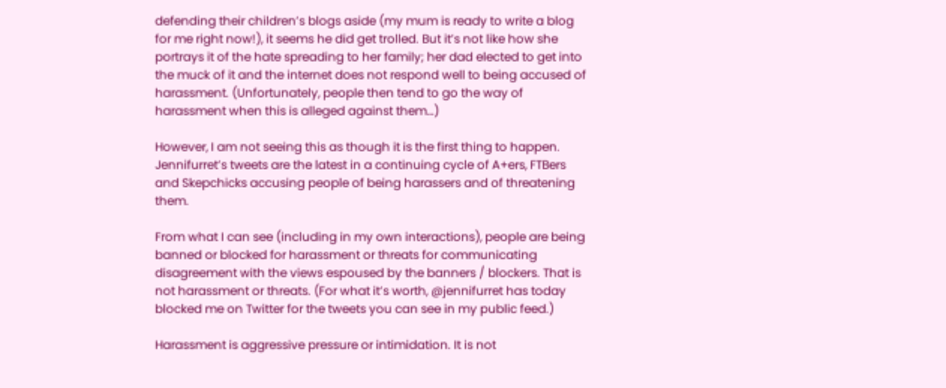defending their children’s blogs aside (my mum is ready to write a blog for me right now!), it seems he did get trolled. But it’s not like how she portrays it of the hate spreading to her family; her dad elected to get into the muck of it and the internet does not respond well to being accused of harassment. (Unfortunately, people then tend to go the way of harassment when this is alleged against them…)

However, I am not seeing this as though it is the first thing to happen. Jennifurret’s tweets are the latest in a continuing cycle of A+ers, FTBers and Skepchicks accusing people of being harassers and of threatening them.

From what I can see (including in my own interactions), people are being banned or blocked for harassment or threats for communicating disagreement with the views espoused by the banners / blockers. That is not harassment or threats. (For what it’s worth, @jennifurret has today blocked me on Twitter for the tweets you can see in my public feed.)

Harassment is aggressive pressure or intimidation. It is not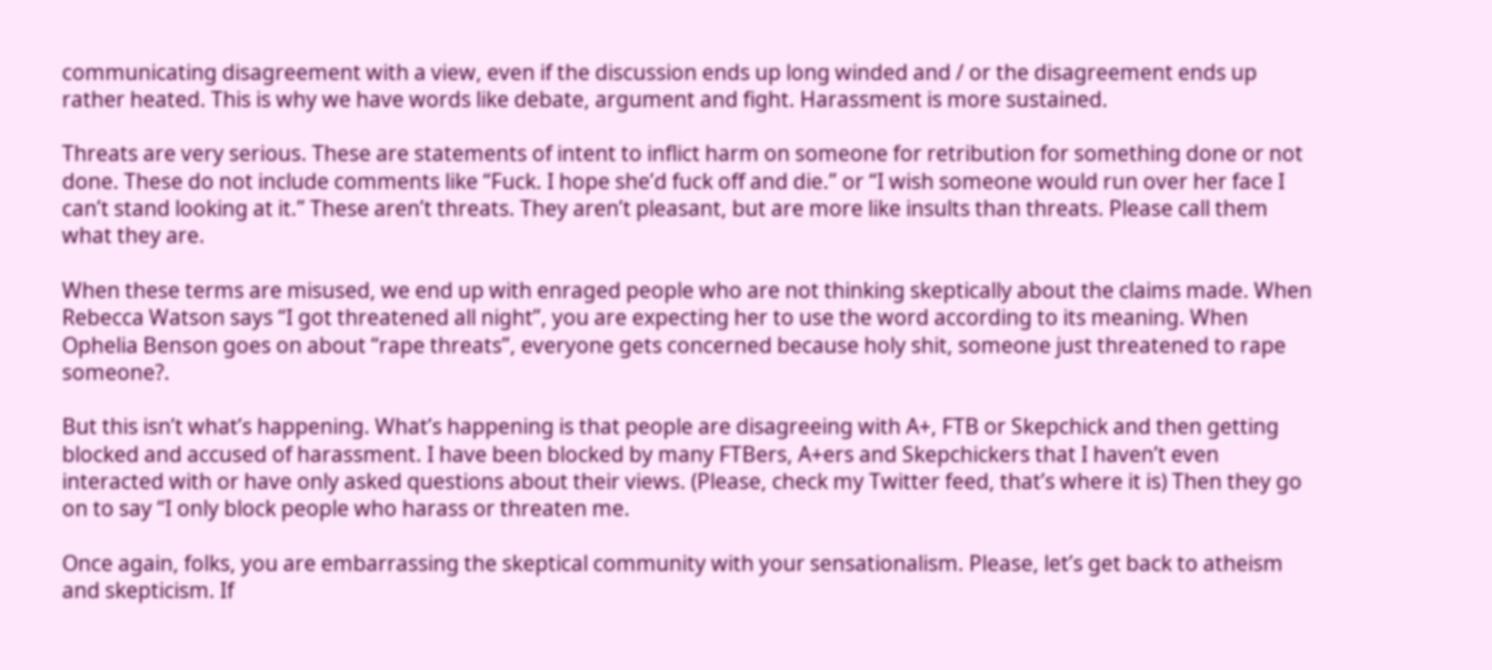communicating disagreement with a view, even if the discussion ends up long winded and / or the disagreement ends up rather heated. This is why we have words like debate, argument and fight. Harassment is more sustained.

Threats are very serious. These are statements of intent to inflict harm on someone for retribution for something done or not done. These do not include comments like “Fuck. I hope she’d fuck off and die.” or “I wish someone would run over her face I can’t stand looking at it.” These aren’t threats. They aren’t pleasant, but are more like insults than threats. Please call them what they are.

When these terms are misused, we end up with enraged people who are not thinking skeptically about the claims made. When Rebecca Watson says “I got threatened all night”, you are expecting her to use the word according to its meaning. When Ophelia Benson goes on about “rape threats”, everyone gets concerned because holy shit, someone just threatened to rape someone?.

But this isn’t what’s happening. What’s happening is that people are disagreeing with A+, FTB or Skepchick and then getting blocked and accused of harassment. I have been blocked by many FTBers, A+ers and Skepchickers that I haven’t even interacted with or have only asked questions about their views. (Please, check my Twitter feed, that’s where it is) Then they go on to say “I only block people who harass or threaten me.

Once again, folks, you are embarrassing the skeptical community with your sensationalism. Please, let’s get back to atheism and skepticism. If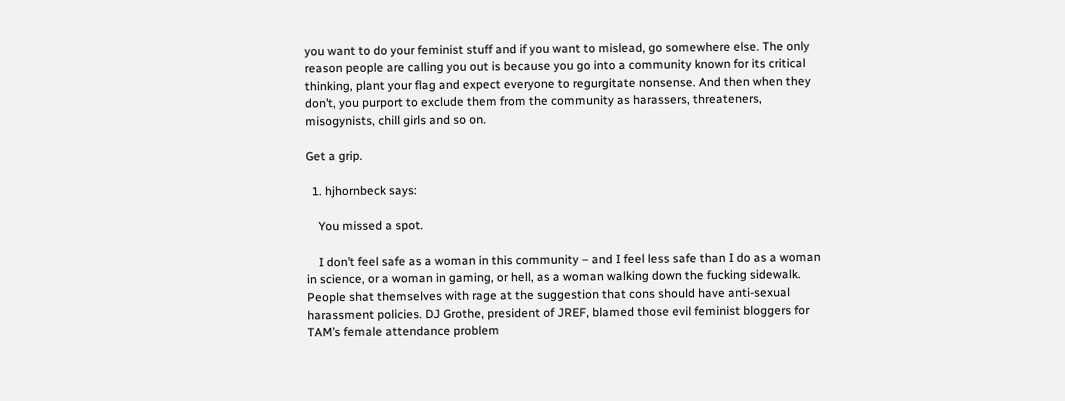you want to do your feminist stuff and if you want to mislead, go somewhere else. The only reason people are calling you out is because you go into a community known for its critical thinking, plant your flag and expect everyone to regurgitate nonsense. And then when they don’t, you purport to exclude them from the community as harassers, threateners, misogynists, chill girls and so on.

Get a grip.

  1. hjhornbeck says:

    You missed a spot.

    I don’t feel safe as a woman in this community – and I feel less safe than I do as a woman in science, or a woman in gaming, or hell, as a woman walking down the fucking sidewalk. People shat themselves with rage at the suggestion that cons should have anti-sexual harassment policies. DJ Grothe, president of JREF, blamed those evil feminist bloggers for TAM’s female attendance problem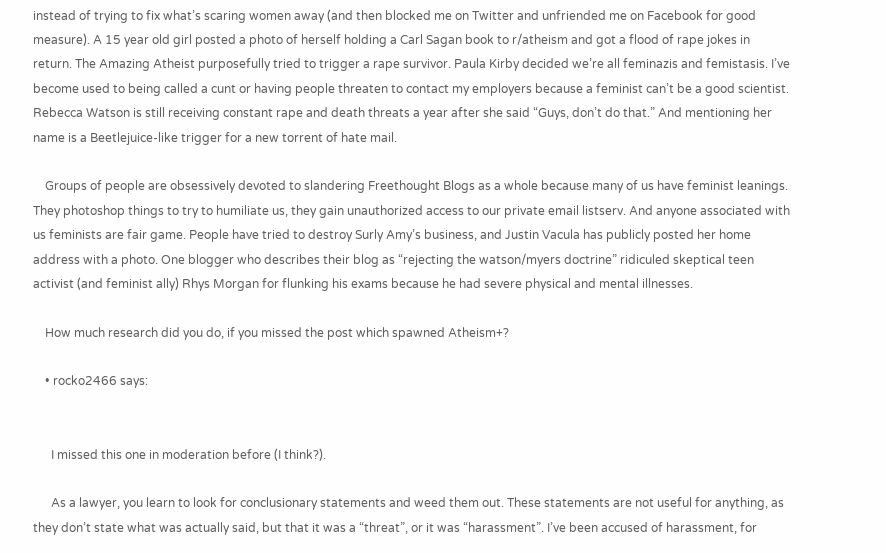instead of trying to fix what’s scaring women away (and then blocked me on Twitter and unfriended me on Facebook for good measure). A 15 year old girl posted a photo of herself holding a Carl Sagan book to r/atheism and got a flood of rape jokes in return. The Amazing Atheist purposefully tried to trigger a rape survivor. Paula Kirby decided we’re all feminazis and femistasis. I’ve become used to being called a cunt or having people threaten to contact my employers because a feminist can’t be a good scientist. Rebecca Watson is still receiving constant rape and death threats a year after she said “Guys, don’t do that.” And mentioning her name is a Beetlejuice-like trigger for a new torrent of hate mail.

    Groups of people are obsessively devoted to slandering Freethought Blogs as a whole because many of us have feminist leanings. They photoshop things to try to humiliate us, they gain unauthorized access to our private email listserv. And anyone associated with us feminists are fair game. People have tried to destroy Surly Amy’s business, and Justin Vacula has publicly posted her home address with a photo. One blogger who describes their blog as “rejecting the watson/myers doctrine” ridiculed skeptical teen activist (and feminist ally) Rhys Morgan for flunking his exams because he had severe physical and mental illnesses.

    How much research did you do, if you missed the post which spawned Atheism+?

    • rocko2466 says:


      I missed this one in moderation before (I think?).

      As a lawyer, you learn to look for conclusionary statements and weed them out. These statements are not useful for anything, as they don’t state what was actually said, but that it was a “threat”, or it was “harassment”. I’ve been accused of harassment, for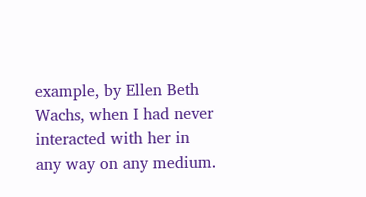example, by Ellen Beth Wachs, when I had never interacted with her in any way on any medium.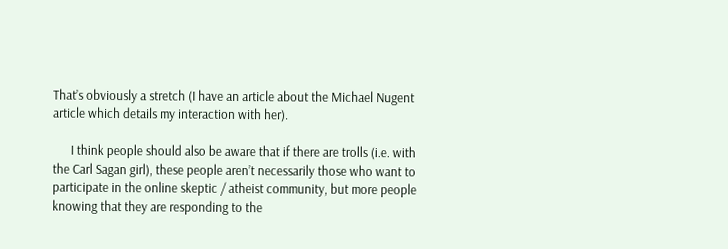That’s obviously a stretch (I have an article about the Michael Nugent article which details my interaction with her).

      I think people should also be aware that if there are trolls (i.e. with the Carl Sagan girl), these people aren’t necessarily those who want to participate in the online skeptic / atheist community, but more people knowing that they are responding to the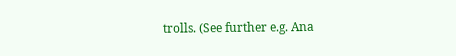trolls. (See further e.g. Ana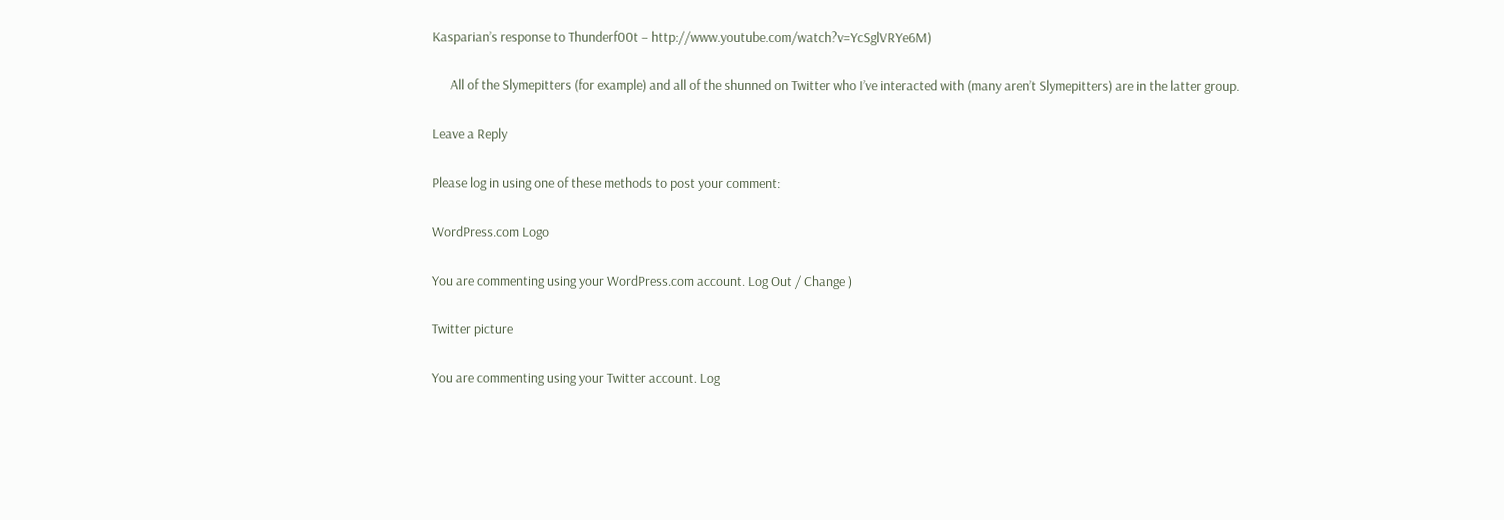Kasparian’s response to Thunderf00t – http://www.youtube.com/watch?v=YcSglVRYe6M)

      All of the Slymepitters (for example) and all of the shunned on Twitter who I’ve interacted with (many aren’t Slymepitters) are in the latter group.

Leave a Reply

Please log in using one of these methods to post your comment:

WordPress.com Logo

You are commenting using your WordPress.com account. Log Out / Change )

Twitter picture

You are commenting using your Twitter account. Log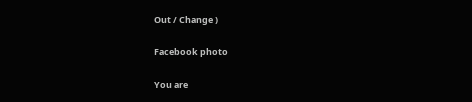Out / Change )

Facebook photo

You are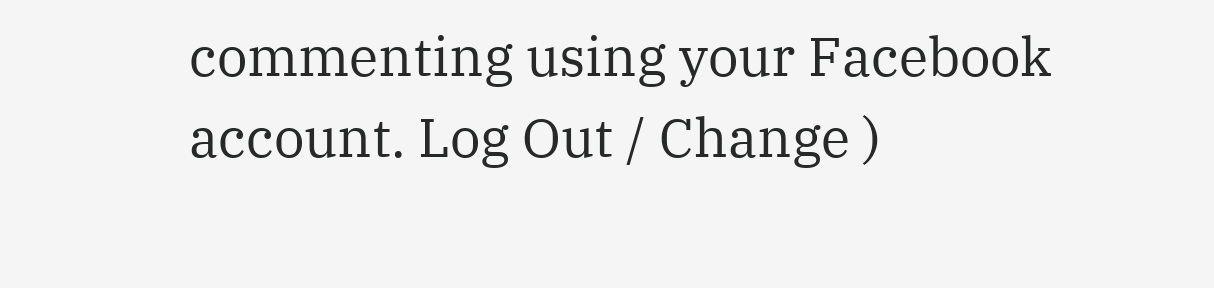commenting using your Facebook account. Log Out / Change )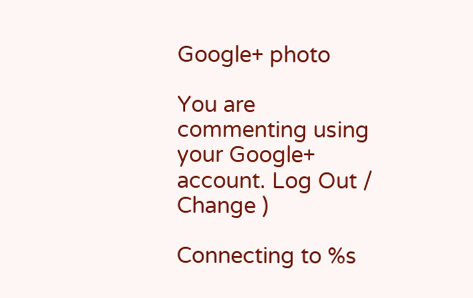Google+ photo

You are commenting using your Google+ account. Log Out / Change )

Connecting to %s